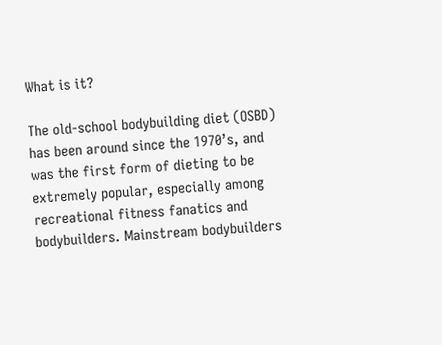What is it?

The old-school bodybuilding diet (OSBD) has been around since the 1970’s, and was the first form of dieting to be extremely popular, especially among recreational fitness fanatics and bodybuilders. Mainstream bodybuilders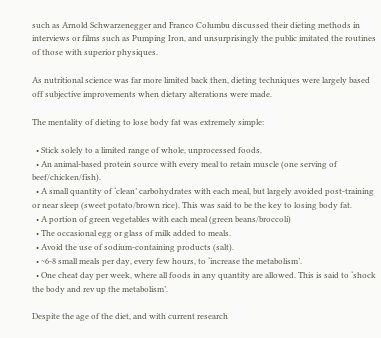such as Arnold Schwarzenegger and Franco Columbu discussed their dieting methods in interviews or films such as Pumping Iron, and unsurprisingly the public imitated the routines of those with superior physiques.

As nutritional science was far more limited back then, dieting techniques were largely based off subjective improvements when dietary alterations were made.

The mentality of dieting to lose body fat was extremely simple:

  • Stick solely to a limited range of whole, unprocessed foods.
  • An animal-based protein source with every meal to retain muscle (one serving of beef/chicken/fish).
  • A small quantity of ‘clean’ carbohydrates with each meal, but largely avoided post-training or near sleep (sweet potato/brown rice). This was said to be the key to losing body fat.
  • A portion of green vegetables with each meal (green beans/broccoli)
  • The occasional egg or glass of milk added to meals.
  • Avoid the use of sodium-containing products (salt).
  • ~6-8 small meals per day, every few hours, to ‘increase the metabolism’.
  • One cheat day per week, where all foods in any quantity are allowed. This is said to ‘shock the body and rev up the metabolism’.

Despite the age of the diet, and with current research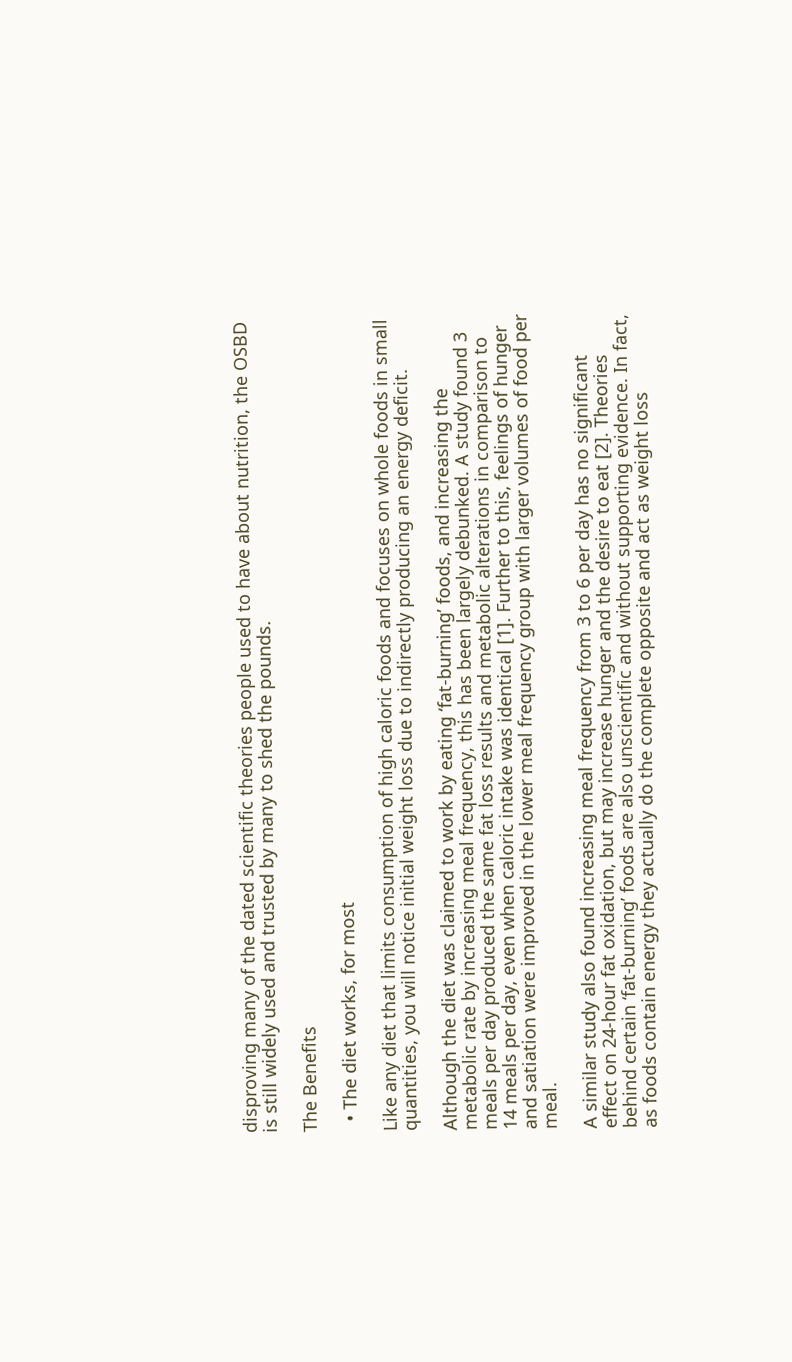disproving many of the dated scientific theories people used to have about nutrition, the OSBD is still widely used and trusted by many to shed the pounds.

The Benefits

  • The diet works, for most

Like any diet that limits consumption of high caloric foods and focuses on whole foods in small quantities, you will notice initial weight loss due to indirectly producing an energy deficit.

Although the diet was claimed to work by eating ‘fat-burning’ foods, and increasing the metabolic rate by increasing meal frequency, this has been largely debunked. A study found 3 meals per day produced the same fat loss results and metabolic alterations in comparison to 14 meals per day, even when caloric intake was identical [1]. Further to this, feelings of hunger and satiation were improved in the lower meal frequency group with larger volumes of food per meal.

A similar study also found increasing meal frequency from 3 to 6 per day has no significant effect on 24-hour fat oxidation, but may increase hunger and the desire to eat [2]. Theories behind certain ‘fat-burning’ foods are also unscientific and without supporting evidence. In fact, as foods contain energy they actually do the complete opposite and act as weight loss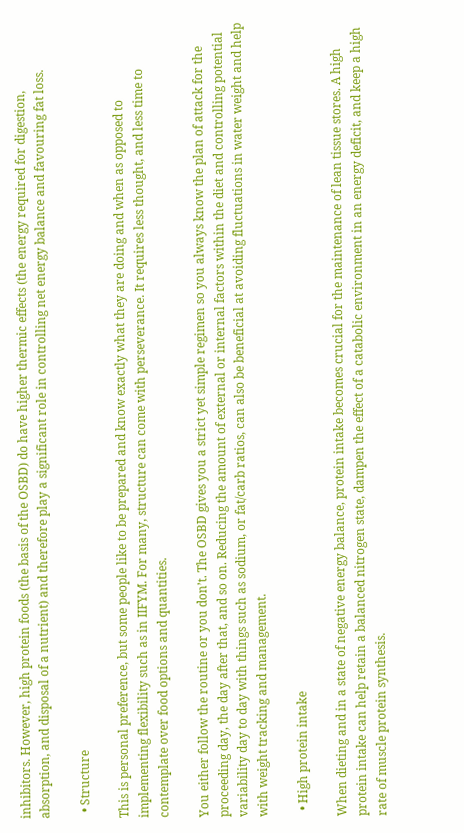inhibitors. However, high protein foods (the basis of the OSBD) do have higher thermic effects (the energy required for digestion, absorption, and disposal of a nutrient) and therefore play a significant role in controlling net energy balance and favouring fat loss.

  • Structure

This is personal preference, but some people like to be prepared and know exactly what they are doing and when as opposed to implementing flexibility such as in IIFYM. For many, structure can come with perseverance. It requires less thought, and less time to contemplate over food options and quantities.

You either follow the routine or you don’t. The OSBD gives you a strict yet simple regimen so you always know the plan of attack for the proceeding day, the day after that, and so on. Reducing the amount of external or internal factors within the diet and controlling potential variability day to day with things such as sodium, or fat/carb ratios, can also be beneficial at avoiding fluctuations in water weight and help with weight tracking and management.

  • High protein intake

When dieting and in a state of negative energy balance, protein intake becomes crucial for the maintenance of lean tissue stores. A high protein intake can help retain a balanced nitrogen state, dampen the effect of a catabolic environment in an energy deficit, and keep a high rate of muscle protein synthesis.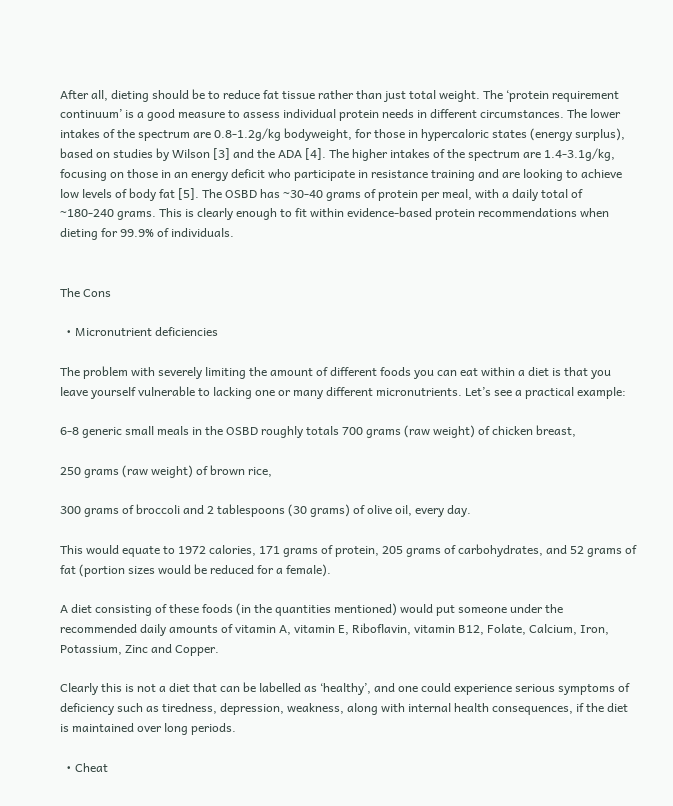After all, dieting should be to reduce fat tissue rather than just total weight. The ‘protein requirement continuum’ is a good measure to assess individual protein needs in different circumstances. The lower intakes of the spectrum are 0.8-1.2g/kg bodyweight, for those in hypercaloric states (energy surplus), based on studies by Wilson [3] and the ADA [4]. The higher intakes of the spectrum are 1.4-3.1g/kg, focusing on those in an energy deficit who participate in resistance training and are looking to achieve low levels of body fat [5]. The OSBD has ~30-40 grams of protein per meal, with a daily total of ~180-240 grams. This is clearly enough to fit within evidence-based protein recommendations when dieting for 99.9% of individuals.


The Cons

  • Micronutrient deficiencies

The problem with severely limiting the amount of different foods you can eat within a diet is that you leave yourself vulnerable to lacking one or many different micronutrients. Let’s see a practical example:

6-8 generic small meals in the OSBD roughly totals 700 grams (raw weight) of chicken breast,

250 grams (raw weight) of brown rice,

300 grams of broccoli and 2 tablespoons (30 grams) of olive oil, every day.

This would equate to 1972 calories, 171 grams of protein, 205 grams of carbohydrates, and 52 grams of fat (portion sizes would be reduced for a female).

A diet consisting of these foods (in the quantities mentioned) would put someone under the recommended daily amounts of vitamin A, vitamin E, Riboflavin, vitamin B12, Folate, Calcium, Iron, Potassium, Zinc and Copper.

Clearly this is not a diet that can be labelled as ‘healthy’, and one could experience serious symptoms of deficiency such as tiredness, depression, weakness, along with internal health consequences, if the diet is maintained over long periods.

  • Cheat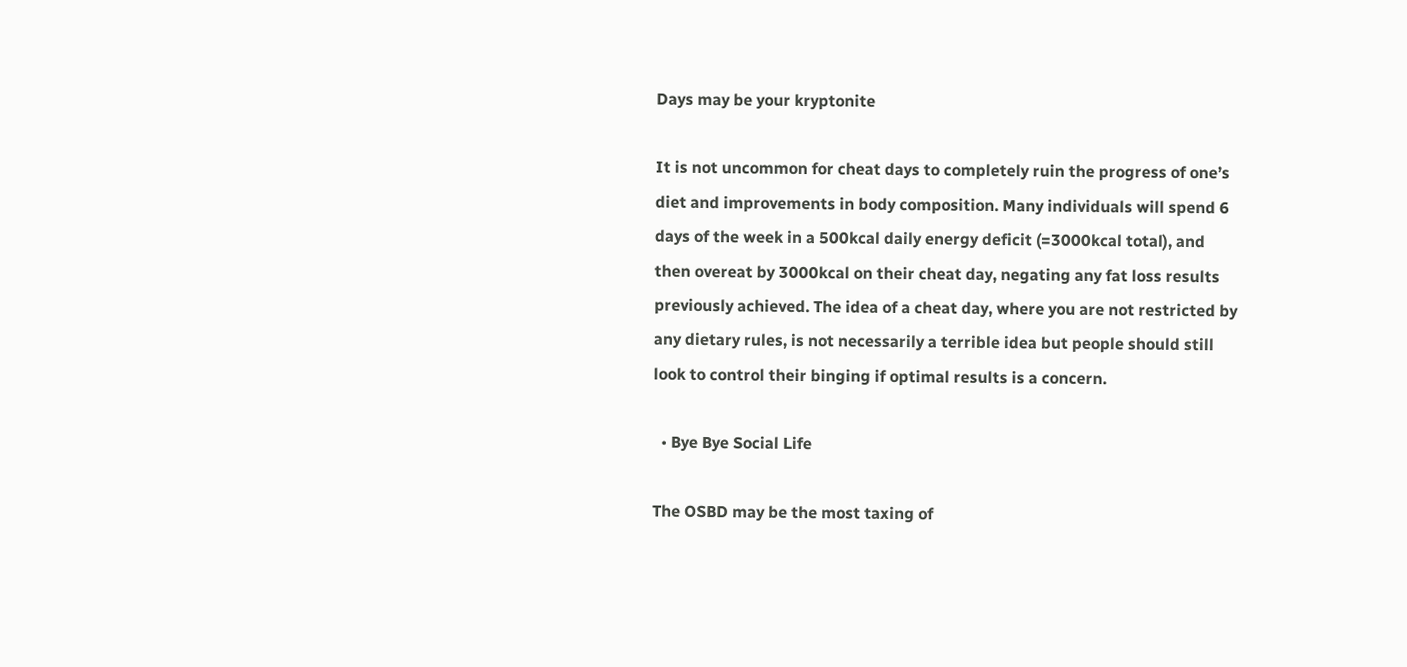Days may be your kryptonite

It is not uncommon for cheat days to completely ruin the progress of one’s diet and improvements in body composition. Many individuals will spend 6 days of the week in a 500kcal daily energy deficit (=3000kcal total), and then overeat by 3000kcal on their cheat day, negating any fat loss results previously achieved. The idea of a cheat day, where you are not restricted by any dietary rules, is not necessarily a terrible idea but people should still look to control their binging if optimal results is a concern.

  • Bye Bye Social Life

The OSBD may be the most taxing of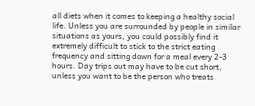all diets when it comes to keeping a healthy social life. Unless you are surrounded by people in similar situations as yours, you could possibly find it extremely difficult to stick to the strict eating frequency and sitting down for a meal every 2-3 hours. Day trips out may have to be cut short, unless you want to be the person who treats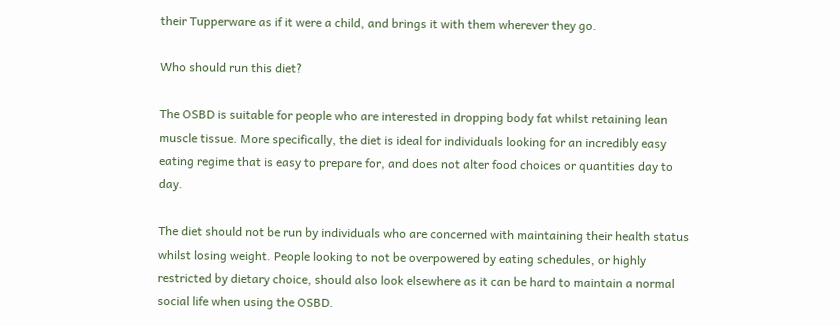their Tupperware as if it were a child, and brings it with them wherever they go.

Who should run this diet?

The OSBD is suitable for people who are interested in dropping body fat whilst retaining lean muscle tissue. More specifically, the diet is ideal for individuals looking for an incredibly easy eating regime that is easy to prepare for, and does not alter food choices or quantities day to day.

The diet should not be run by individuals who are concerned with maintaining their health status whilst losing weight. People looking to not be overpowered by eating schedules, or highly restricted by dietary choice, should also look elsewhere as it can be hard to maintain a normal social life when using the OSBD.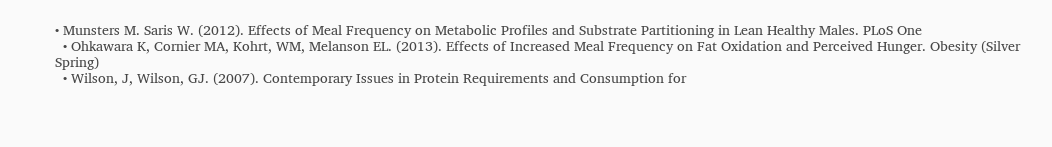• Munsters M. Saris W. (2012). Effects of Meal Frequency on Metabolic Profiles and Substrate Partitioning in Lean Healthy Males. PLoS One
  • Ohkawara K, Cornier MA, Kohrt, WM, Melanson EL. (2013). Effects of Increased Meal Frequency on Fat Oxidation and Perceived Hunger. Obesity (Silver Spring)
  • Wilson, J, Wilson, GJ. (2007). Contemporary Issues in Protein Requirements and Consumption for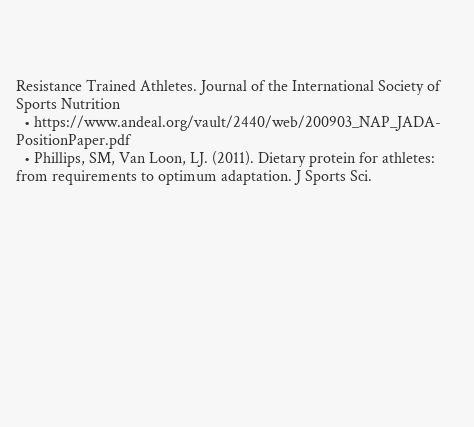Resistance Trained Athletes. Journal of the International Society of Sports Nutrition
  • https://www.andeal.org/vault/2440/web/200903_NAP_JADA-PositionPaper.pdf
  • Phillips, SM, Van Loon, LJ. (2011). Dietary protein for athletes: from requirements to optimum adaptation. J Sports Sci.